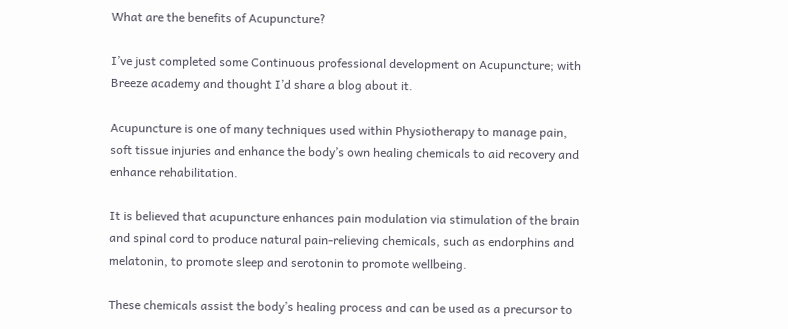What are the benefits of Acupuncture?

I’ve just completed some Continuous professional development on Acupuncture; with Breeze academy and thought I’d share a blog about it.

Acupuncture is one of many techniques used within Physiotherapy to manage pain, soft tissue injuries and enhance the body’s own healing chemicals to aid recovery and enhance rehabilitation.

It is believed that acupuncture enhances pain modulation via stimulation of the brain and spinal cord to produce natural pain-relieving chemicals, such as endorphins and melatonin, to promote sleep and serotonin to promote wellbeing.

These chemicals assist the body’s healing process and can be used as a precursor to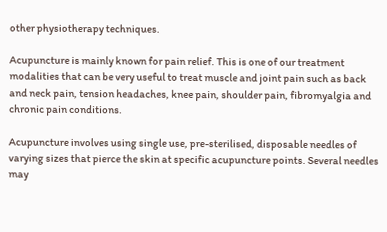other physiotherapy techniques.

Acupuncture is mainly known for pain relief. This is one of our treatment modalities that can be very useful to treat muscle and joint pain such as back and neck pain, tension headaches, knee pain, shoulder pain, fibromyalgia and chronic pain conditions.

Acupuncture involves using single use, pre-sterilised, disposable needles of varying sizes that pierce the skin at specific acupuncture points. Several needles may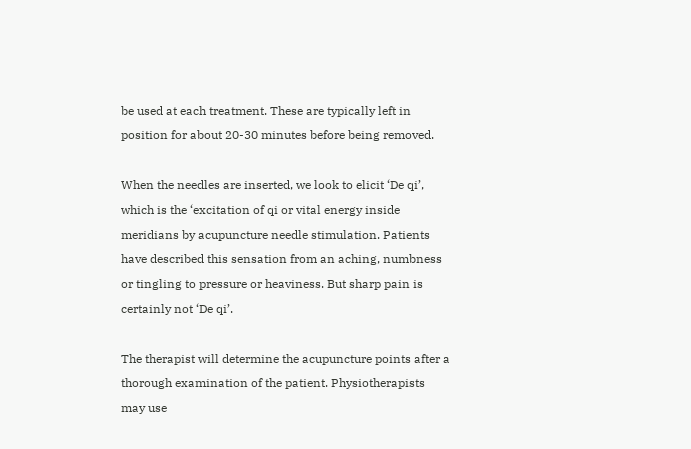be used at each treatment. These are typically left in position for about 20-30 minutes before being removed.

When the needles are inserted, we look to elicit ‘De qi’, which is the ‘excitation of qi or vital energy inside meridians by acupuncture needle stimulation. Patients have described this sensation from an aching, numbness or tingling to pressure or heaviness. But sharp pain is certainly not ‘De qi’.

The therapist will determine the acupuncture points after a thorough examination of the patient. Physiotherapists may use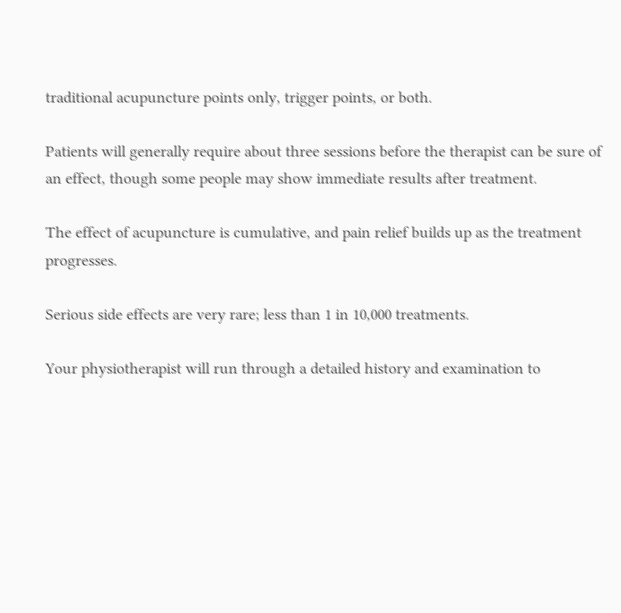traditional acupuncture points only, trigger points, or both.

Patients will generally require about three sessions before the therapist can be sure of an effect, though some people may show immediate results after treatment.

The effect of acupuncture is cumulative, and pain relief builds up as the treatment progresses.

Serious side effects are very rare; less than 1 in 10,000 treatments.

Your physiotherapist will run through a detailed history and examination to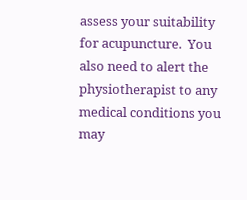assess your suitability for acupuncture.  You also need to alert the physiotherapist to any medical conditions you may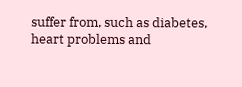suffer from, such as diabetes, heart problems and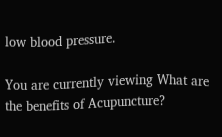low blood pressure.

You are currently viewing What are the benefits of Acupuncture?